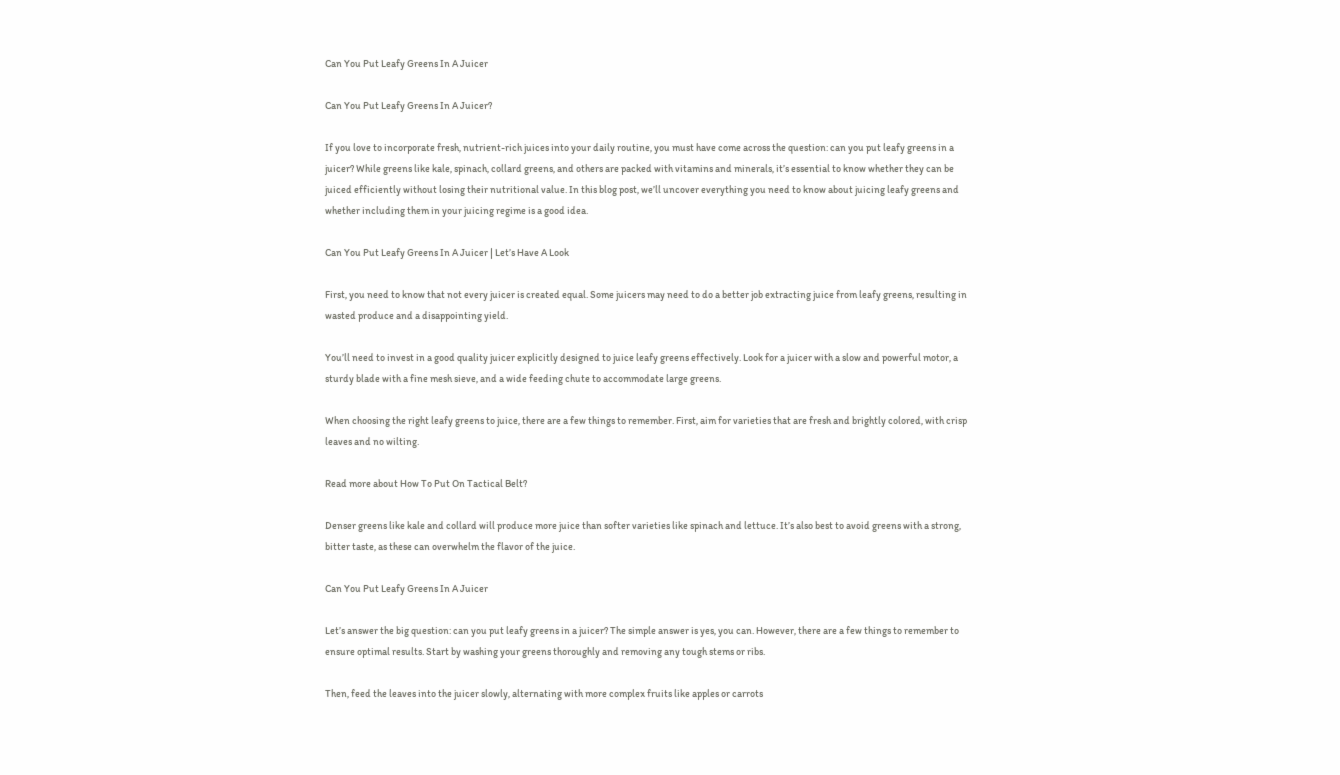Can You Put Leafy Greens In A Juicer

Can You Put Leafy Greens In A Juicer?

If you love to incorporate fresh, nutrient-rich juices into your daily routine, you must have come across the question: can you put leafy greens in a juicer? While greens like kale, spinach, collard greens, and others are packed with vitamins and minerals, it’s essential to know whether they can be juiced efficiently without losing their nutritional value. In this blog post, we’ll uncover everything you need to know about juicing leafy greens and whether including them in your juicing regime is a good idea.

Can You Put Leafy Greens In A Juicer | Let’s Have A Look

First, you need to know that not every juicer is created equal. Some juicers may need to do a better job extracting juice from leafy greens, resulting in wasted produce and a disappointing yield.

You’ll need to invest in a good quality juicer explicitly designed to juice leafy greens effectively. Look for a juicer with a slow and powerful motor, a sturdy blade with a fine mesh sieve, and a wide feeding chute to accommodate large greens.

When choosing the right leafy greens to juice, there are a few things to remember. First, aim for varieties that are fresh and brightly colored, with crisp leaves and no wilting.

Read more about How To Put On Tactical Belt?

Denser greens like kale and collard will produce more juice than softer varieties like spinach and lettuce. It’s also best to avoid greens with a strong, bitter taste, as these can overwhelm the flavor of the juice.

Can You Put Leafy Greens In A Juicer

Let’s answer the big question: can you put leafy greens in a juicer? The simple answer is yes, you can. However, there are a few things to remember to ensure optimal results. Start by washing your greens thoroughly and removing any tough stems or ribs.

Then, feed the leaves into the juicer slowly, alternating with more complex fruits like apples or carrots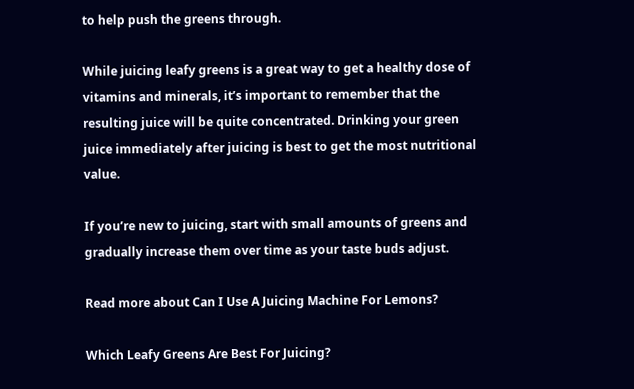to help push the greens through.

While juicing leafy greens is a great way to get a healthy dose of vitamins and minerals, it’s important to remember that the resulting juice will be quite concentrated. Drinking your green juice immediately after juicing is best to get the most nutritional value.

If you’re new to juicing, start with small amounts of greens and gradually increase them over time as your taste buds adjust.

Read more about Can I Use A Juicing Machine For Lemons?

Which Leafy Greens Are Best For Juicing?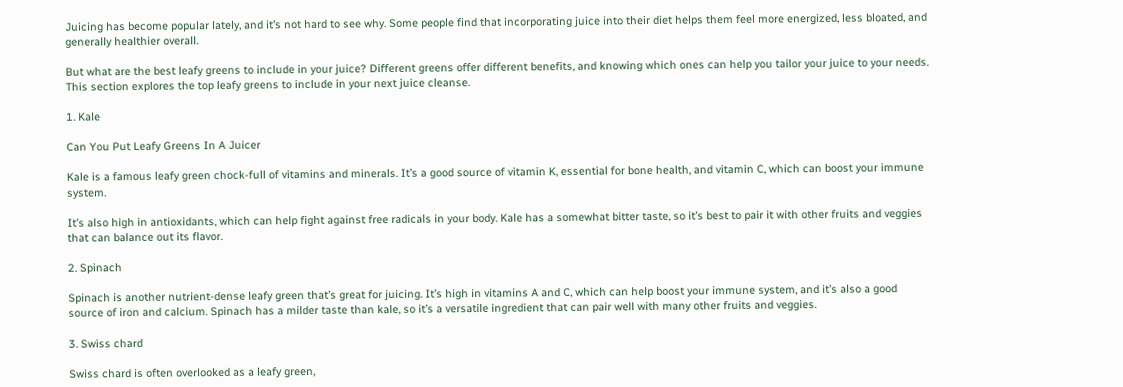Juicing has become popular lately, and it’s not hard to see why. Some people find that incorporating juice into their diet helps them feel more energized, less bloated, and generally healthier overall.

But what are the best leafy greens to include in your juice? Different greens offer different benefits, and knowing which ones can help you tailor your juice to your needs. This section explores the top leafy greens to include in your next juice cleanse.

1. Kale

Can You Put Leafy Greens In A Juicer

Kale is a famous leafy green chock-full of vitamins and minerals. It’s a good source of vitamin K, essential for bone health, and vitamin C, which can boost your immune system.

It’s also high in antioxidants, which can help fight against free radicals in your body. Kale has a somewhat bitter taste, so it’s best to pair it with other fruits and veggies that can balance out its flavor.

2. Spinach

Spinach is another nutrient-dense leafy green that’s great for juicing. It’s high in vitamins A and C, which can help boost your immune system, and it’s also a good source of iron and calcium. Spinach has a milder taste than kale, so it’s a versatile ingredient that can pair well with many other fruits and veggies.

3. Swiss chard

Swiss chard is often overlooked as a leafy green,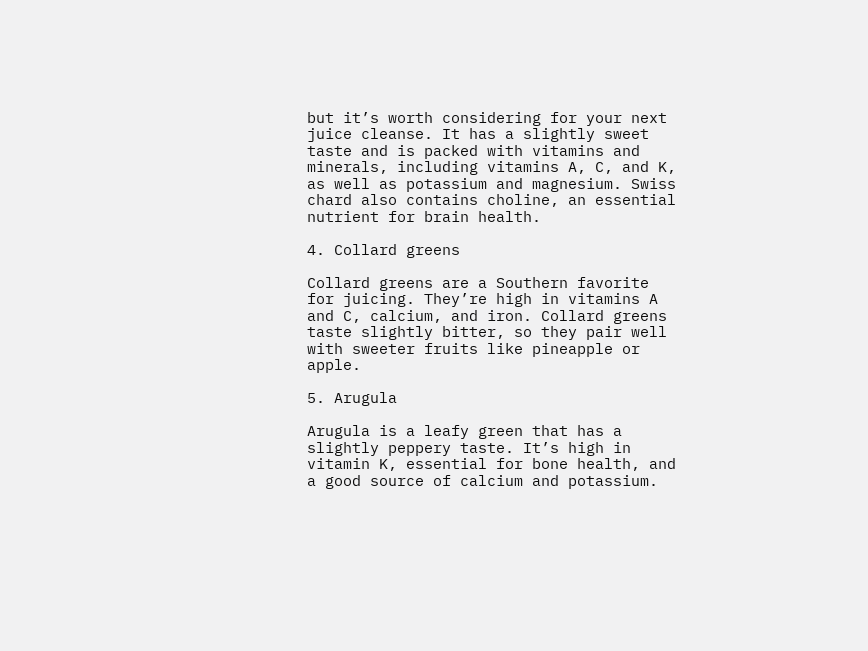but it’s worth considering for your next juice cleanse. It has a slightly sweet taste and is packed with vitamins and minerals, including vitamins A, C, and K, as well as potassium and magnesium. Swiss chard also contains choline, an essential nutrient for brain health.

4. Collard greens

Collard greens are a Southern favorite for juicing. They’re high in vitamins A and C, calcium, and iron. Collard greens taste slightly bitter, so they pair well with sweeter fruits like pineapple or apple.

5. Arugula

Arugula is a leafy green that has a slightly peppery taste. It’s high in vitamin K, essential for bone health, and a good source of calcium and potassium.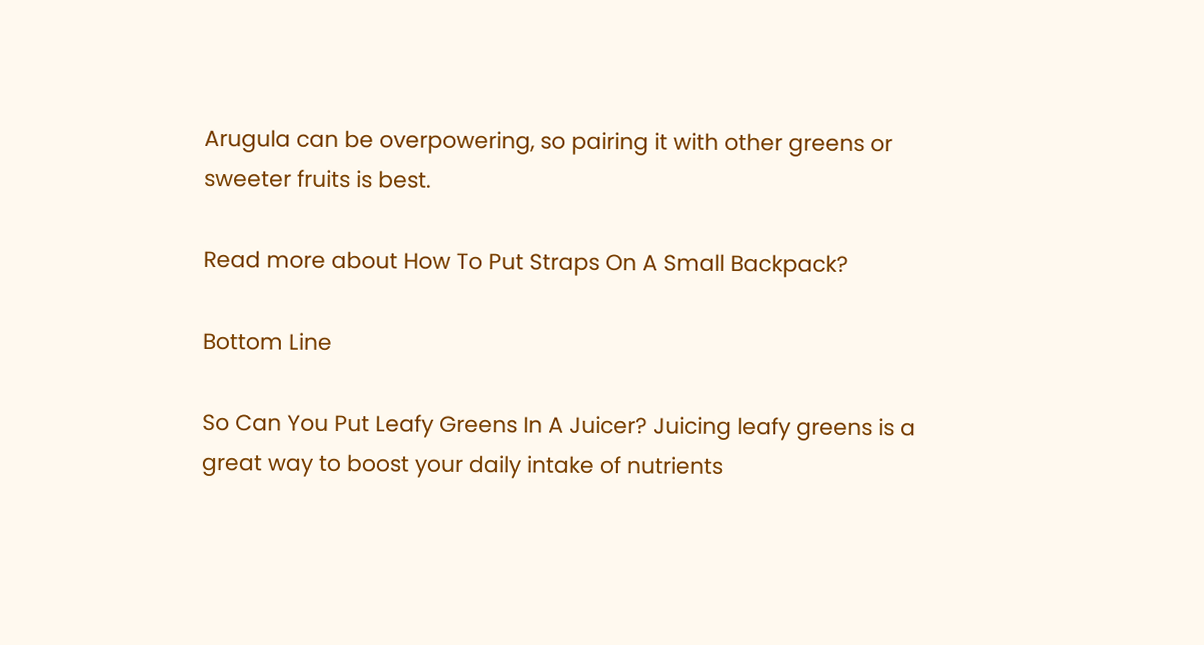Arugula can be overpowering, so pairing it with other greens or sweeter fruits is best.

Read more about How To Put Straps On A Small Backpack?

Bottom Line

So Can You Put Leafy Greens In A Juicer? Juicing leafy greens is a great way to boost your daily intake of nutrients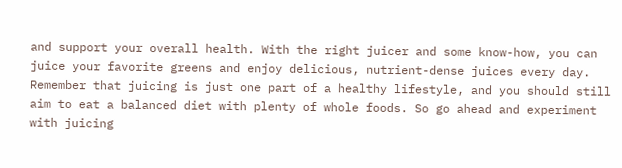and support your overall health. With the right juicer and some know-how, you can juice your favorite greens and enjoy delicious, nutrient-dense juices every day. Remember that juicing is just one part of a healthy lifestyle, and you should still aim to eat a balanced diet with plenty of whole foods. So go ahead and experiment with juicing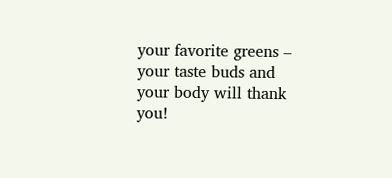your favorite greens – your taste buds and your body will thank you!